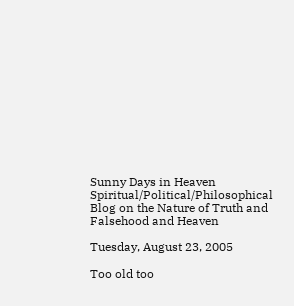Sunny Days in Heaven
Spiritual/Political/Philosophical Blog on the Nature of Truth and Falsehood and Heaven

Tuesday, August 23, 2005

Too old too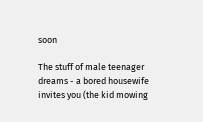soon

The stuff of male teenager dreams - a bored housewife invites you (the kid mowing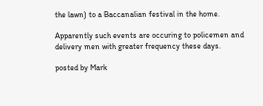the lawn) to a Baccanalian festival in the home.

Apparently such events are occuring to policemen and delivery men with greater frequency these days.

posted by Mark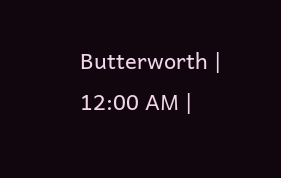Butterworth | 12:00 AM |